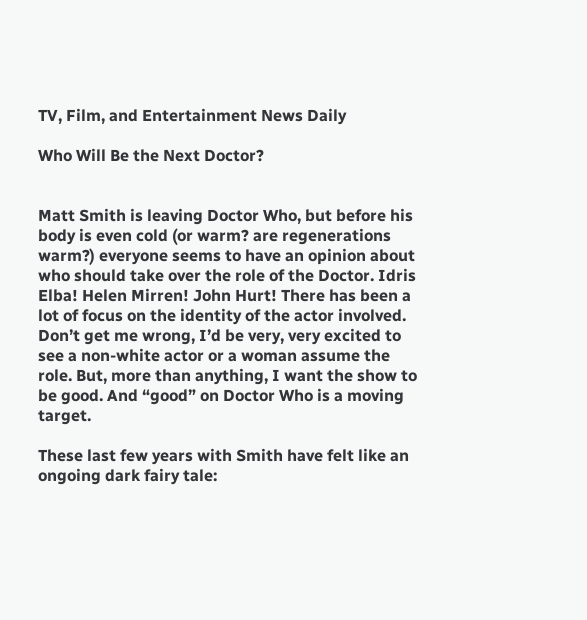TV, Film, and Entertainment News Daily

Who Will Be the Next Doctor?


Matt Smith is leaving Doctor Who, but before his body is even cold (or warm? are regenerations warm?) everyone seems to have an opinion about who should take over the role of the Doctor. Idris Elba! Helen Mirren! John Hurt! There has been a lot of focus on the identity of the actor involved. Don’t get me wrong, I’d be very, very excited to see a non-white actor or a woman assume the role. But, more than anything, I want the show to be good. And “good” on Doctor Who is a moving target.

These last few years with Smith have felt like an ongoing dark fairy tale: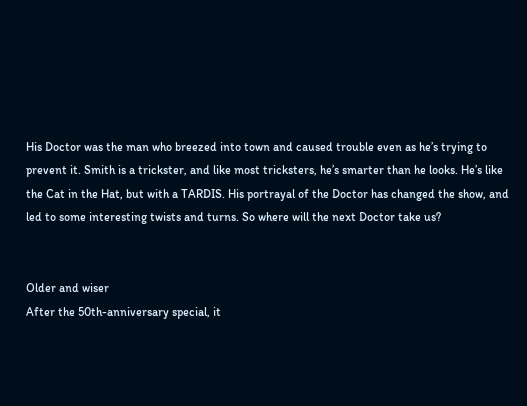His Doctor was the man who breezed into town and caused trouble even as he’s trying to prevent it. Smith is a trickster, and like most tricksters, he’s smarter than he looks. He’s like the Cat in the Hat, but with a TARDIS. His portrayal of the Doctor has changed the show, and led to some interesting twists and turns. So where will the next Doctor take us?


Older and wiser
After the 50th-anniversary special, it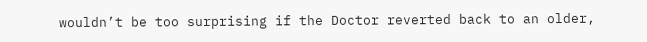wouldn’t be too surprising if the Doctor reverted back to an older,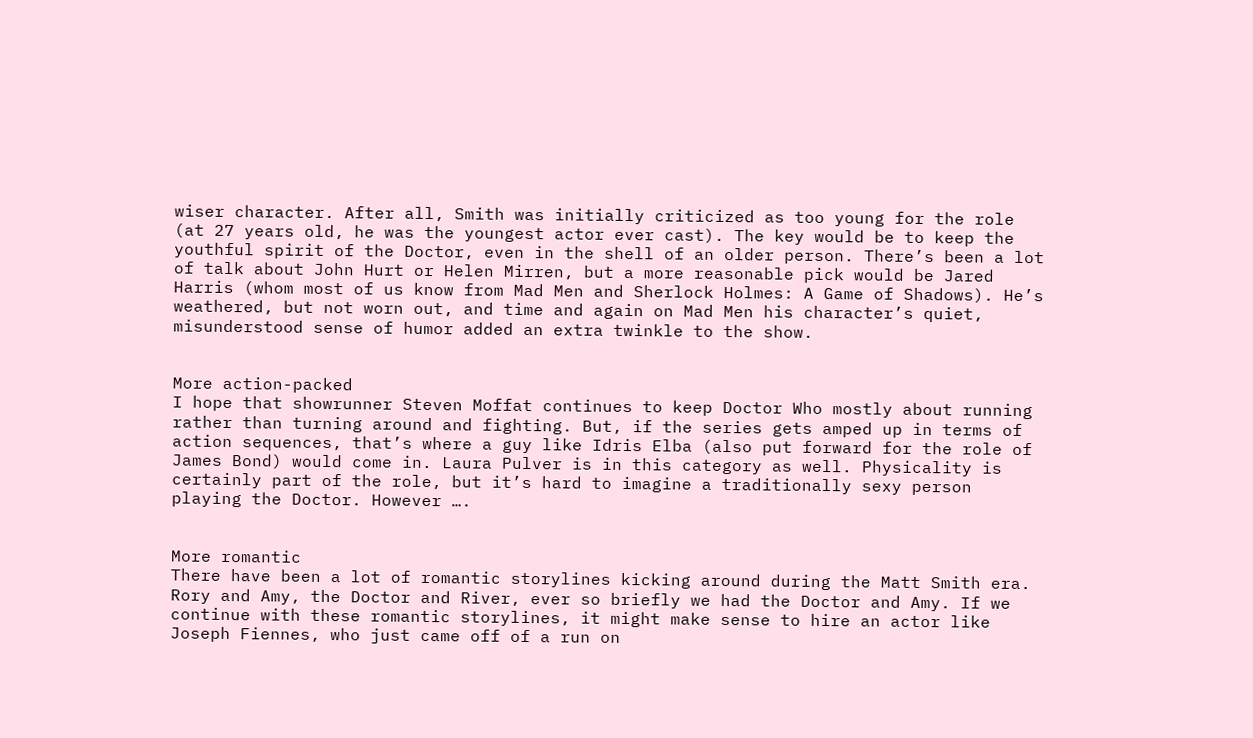wiser character. After all, Smith was initially criticized as too young for the role (at 27 years old, he was the youngest actor ever cast). The key would be to keep the youthful spirit of the Doctor, even in the shell of an older person. There’s been a lot of talk about John Hurt or Helen Mirren, but a more reasonable pick would be Jared Harris (whom most of us know from Mad Men and Sherlock Holmes: A Game of Shadows). He’s weathered, but not worn out, and time and again on Mad Men his character’s quiet, misunderstood sense of humor added an extra twinkle to the show.


More action-packed
I hope that showrunner Steven Moffat continues to keep Doctor Who mostly about running rather than turning around and fighting. But, if the series gets amped up in terms of action sequences, that’s where a guy like Idris Elba (also put forward for the role of James Bond) would come in. Laura Pulver is in this category as well. Physicality is certainly part of the role, but it’s hard to imagine a traditionally sexy person playing the Doctor. However ….


More romantic
There have been a lot of romantic storylines kicking around during the Matt Smith era. Rory and Amy, the Doctor and River, ever so briefly we had the Doctor and Amy. If we continue with these romantic storylines, it might make sense to hire an actor like Joseph Fiennes, who just came off of a run on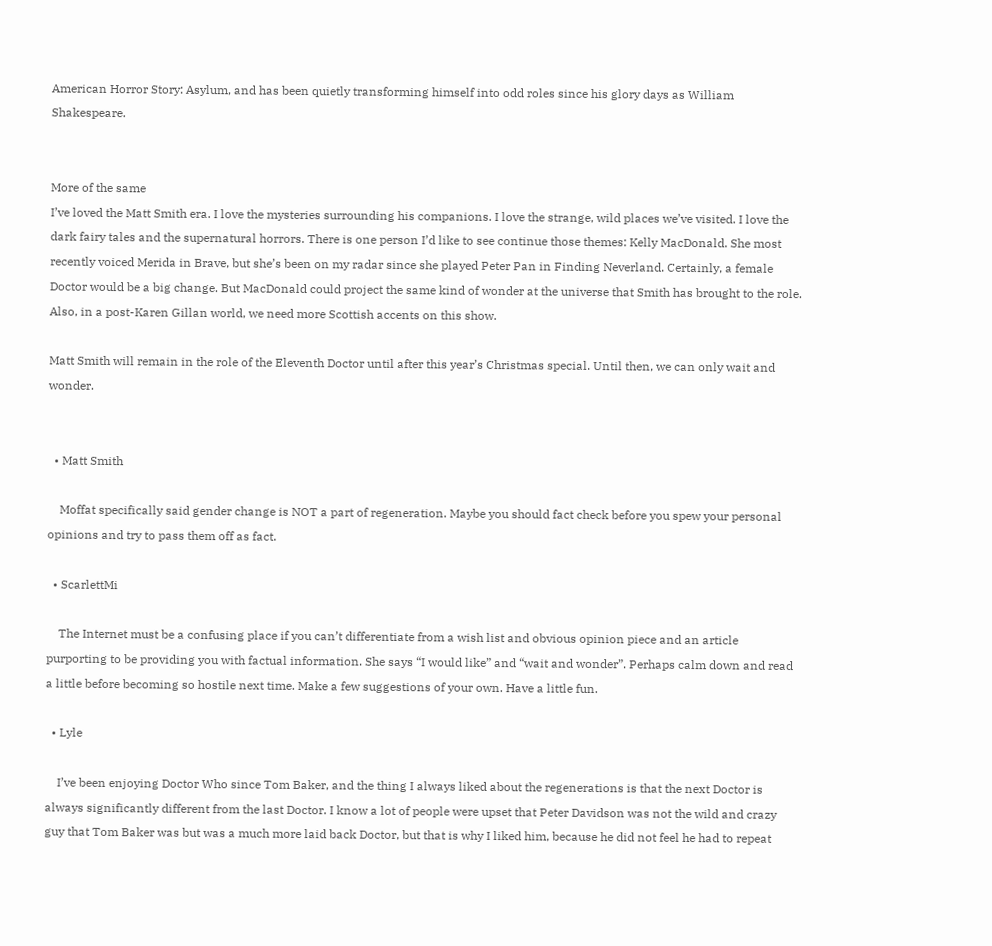American Horror Story: Asylum, and has been quietly transforming himself into odd roles since his glory days as William Shakespeare.


More of the same
I’ve loved the Matt Smith era. I love the mysteries surrounding his companions. I love the strange, wild places we’ve visited. I love the dark fairy tales and the supernatural horrors. There is one person I’d like to see continue those themes: Kelly MacDonald. She most recently voiced Merida in Brave, but she’s been on my radar since she played Peter Pan in Finding Neverland. Certainly, a female Doctor would be a big change. But MacDonald could project the same kind of wonder at the universe that Smith has brought to the role. Also, in a post-Karen Gillan world, we need more Scottish accents on this show.

Matt Smith will remain in the role of the Eleventh Doctor until after this year’s Christmas special. Until then, we can only wait and wonder.


  • Matt Smith

    Moffat specifically said gender change is NOT a part of regeneration. Maybe you should fact check before you spew your personal opinions and try to pass them off as fact.

  • ScarlettMi

    The Internet must be a confusing place if you can’t differentiate from a wish list and obvious opinion piece and an article purporting to be providing you with factual information. She says “I would like” and “wait and wonder”. Perhaps calm down and read a little before becoming so hostile next time. Make a few suggestions of your own. Have a little fun.

  • Lyle

    I’ve been enjoying Doctor Who since Tom Baker, and the thing I always liked about the regenerations is that the next Doctor is always significantly different from the last Doctor. I know a lot of people were upset that Peter Davidson was not the wild and crazy guy that Tom Baker was but was a much more laid back Doctor, but that is why I liked him, because he did not feel he had to repeat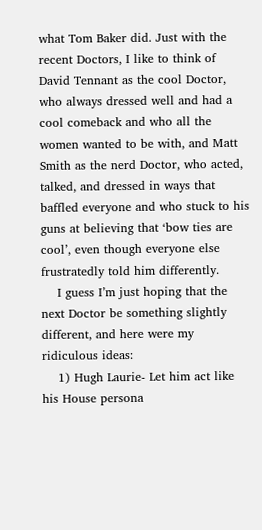what Tom Baker did. Just with the recent Doctors, I like to think of David Tennant as the cool Doctor, who always dressed well and had a cool comeback and who all the women wanted to be with, and Matt Smith as the nerd Doctor, who acted, talked, and dressed in ways that baffled everyone and who stuck to his guns at believing that ‘bow ties are cool’, even though everyone else frustratedly told him differently.
    I guess I’m just hoping that the next Doctor be something slightly different, and here were my ridiculous ideas:
    1) Hugh Laurie- Let him act like his House persona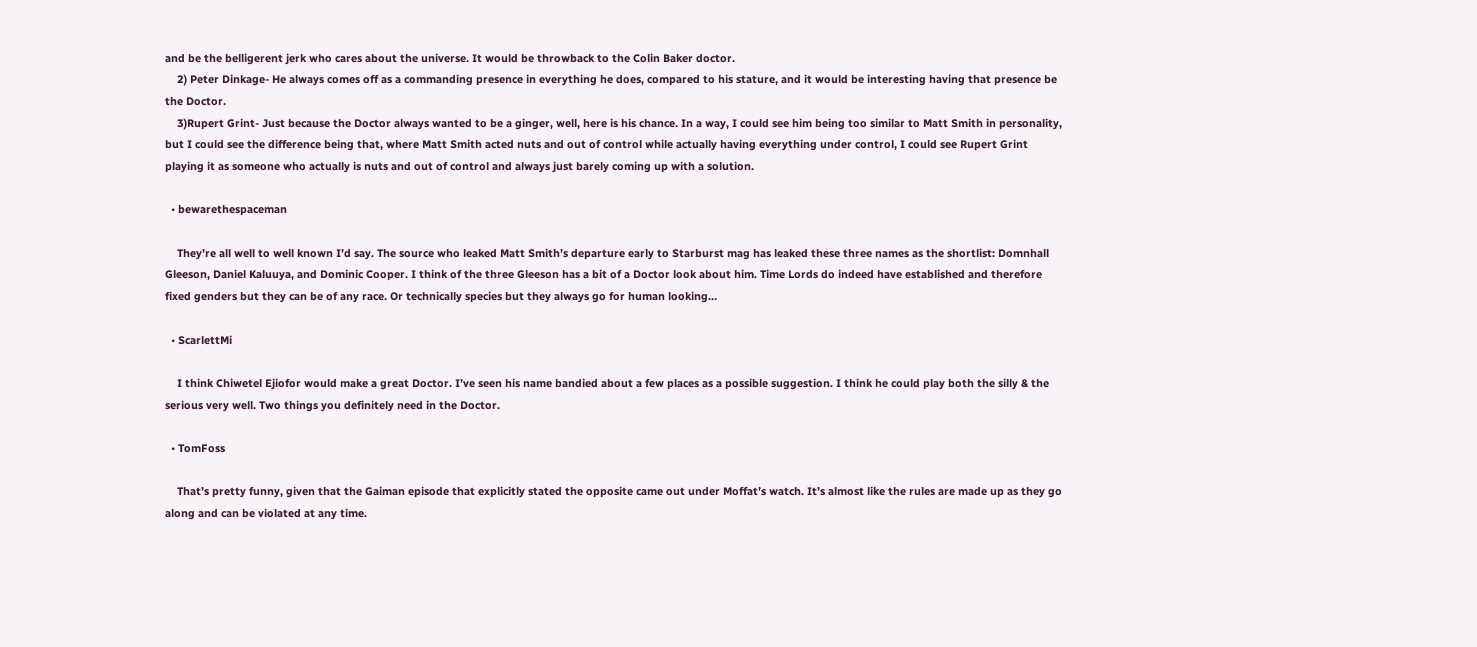and be the belligerent jerk who cares about the universe. It would be throwback to the Colin Baker doctor.
    2) Peter Dinkage- He always comes off as a commanding presence in everything he does, compared to his stature, and it would be interesting having that presence be the Doctor.
    3)Rupert Grint- Just because the Doctor always wanted to be a ginger, well, here is his chance. In a way, I could see him being too similar to Matt Smith in personality, but I could see the difference being that, where Matt Smith acted nuts and out of control while actually having everything under control, I could see Rupert Grint playing it as someone who actually is nuts and out of control and always just barely coming up with a solution.

  • bewarethespaceman

    They’re all well to well known I’d say. The source who leaked Matt Smith’s departure early to Starburst mag has leaked these three names as the shortlist: Domnhall Gleeson, Daniel Kaluuya, and Dominic Cooper. I think of the three Gleeson has a bit of a Doctor look about him. Time Lords do indeed have established and therefore fixed genders but they can be of any race. Or technically species but they always go for human looking…

  • ScarlettMi

    I think Chiwetel Ejiofor would make a great Doctor. I’ve seen his name bandied about a few places as a possible suggestion. I think he could play both the silly & the serious very well. Two things you definitely need in the Doctor.

  • TomFoss

    That’s pretty funny, given that the Gaiman episode that explicitly stated the opposite came out under Moffat’s watch. It’s almost like the rules are made up as they go along and can be violated at any time.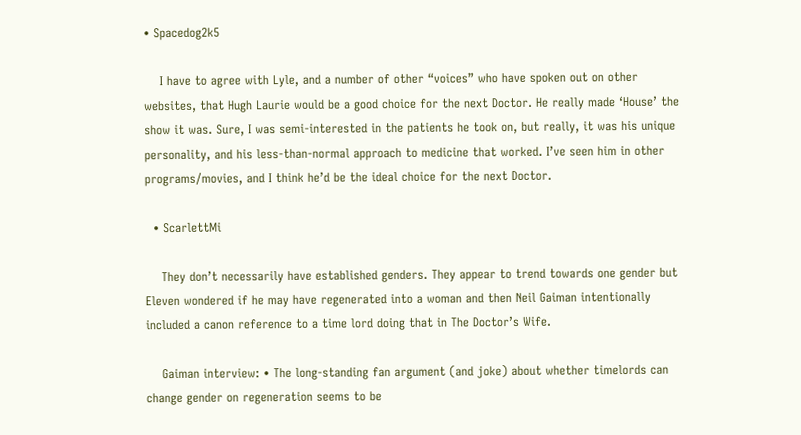• Spacedog2k5

    I have to agree with Lyle, and a number of other “voices” who have spoken out on other websites, that Hugh Laurie would be a good choice for the next Doctor. He really made ‘House’ the show it was. Sure, I was semi-interested in the patients he took on, but really, it was his unique personality, and his less-than-normal approach to medicine that worked. I’ve seen him in other programs/movies, and I think he’d be the ideal choice for the next Doctor.

  • ScarlettMi

    They don’t necessarily have established genders. They appear to trend towards one gender but Eleven wondered if he may have regenerated into a woman and then Neil Gaiman intentionally included a canon reference to a time lord doing that in The Doctor’s Wife.

    Gaiman interview: • The long-standing fan argument (and joke) about whether timelords can change gender on regeneration seems to be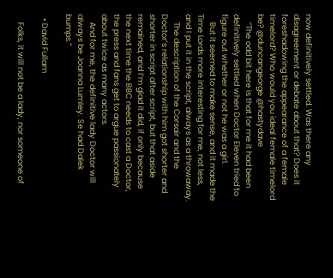now definitively settled. Was there any disagreement or debate about that? Does it foreshadowing the appearance of a female timelord? Who would you ideal female timelord be? @duncangeorge @hastydave
    “The odd bit here is that for me it had been definitively settled when Doctor Eleven tried to figure out whether or not he was a girl.
    But it seemed to make sense, and it made the Time Lords more interesting for me, not less, and I put it in the script, always as a throwaway.
    The description of the Corsair and the Doctor’s relationship with him got shorter and shorter in script after script, but that aside remained, and I’m glad it did, if only because the next time the BBC needs to cast a Doctor, the press and fans get to argue passionately about twice as many actors.
    And for me, the definitive lady Doctor will always be Joanna Lumley. Se had Dalek bumps.”

  • David Fullam

    Folks, it will not be a lady, nor someone of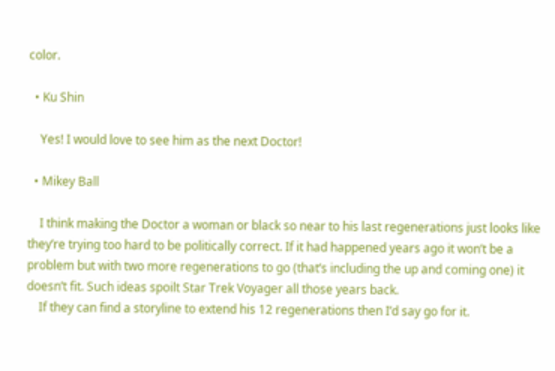color.

  • Ku Shin

    Yes! I would love to see him as the next Doctor!

  • Mikey Ball

    I think making the Doctor a woman or black so near to his last regenerations just looks like they’re trying too hard to be politically correct. If it had happened years ago it won’t be a problem but with two more regenerations to go (that’s including the up and coming one) it doesn’t fit. Such ideas spoilt Star Trek Voyager all those years back.
    If they can find a storyline to extend his 12 regenerations then I’d say go for it.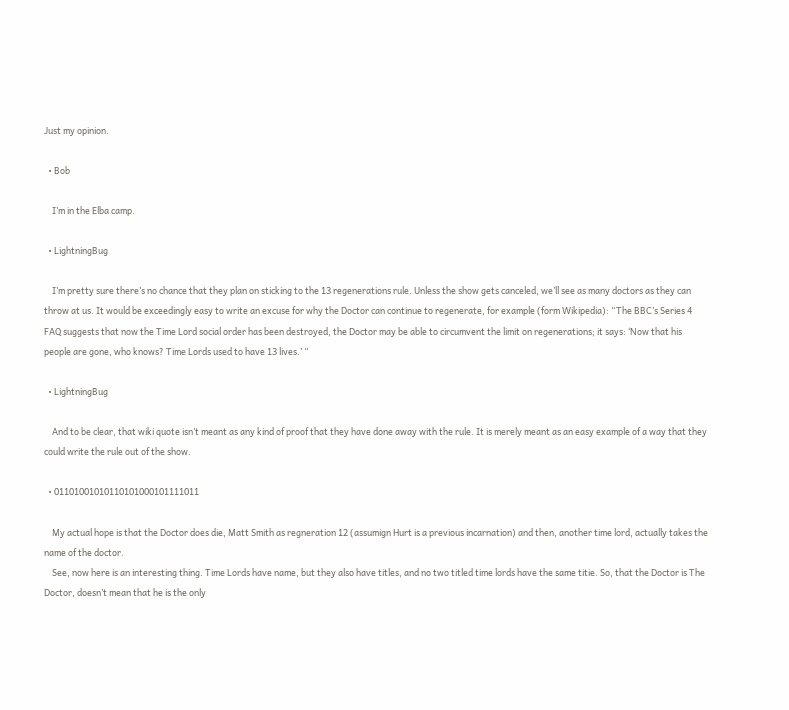Just my opinion.

  • Bob

    I’m in the Elba camp.

  • LightningBug

    I’m pretty sure there’s no chance that they plan on sticking to the 13 regenerations rule. Unless the show gets canceled, we’ll see as many doctors as they can throw at us. It would be exceedingly easy to write an excuse for why the Doctor can continue to regenerate, for example (form Wikipedia): “The BBC’s Series 4 FAQ suggests that now the Time Lord social order has been destroyed, the Doctor may be able to circumvent the limit on regenerations; it says: ‘Now that his people are gone, who knows? Time Lords used to have 13 lives.’ “

  • LightningBug

    And to be clear, that wiki quote isn’t meant as any kind of proof that they have done away with the rule. It is merely meant as an easy example of a way that they could write the rule out of the show.

  • 01101001010110101000101111011

    My actual hope is that the Doctor does die, Matt Smith as regneration 12 (assumign Hurt is a previous incarnation) and then, another time lord, actually takes the name of the doctor.
    See, now here is an interesting thing. Time Lords have name, but they also have titles, and no two titled time lords have the same titie. So, that the Doctor is The Doctor, doesn’t mean that he is the only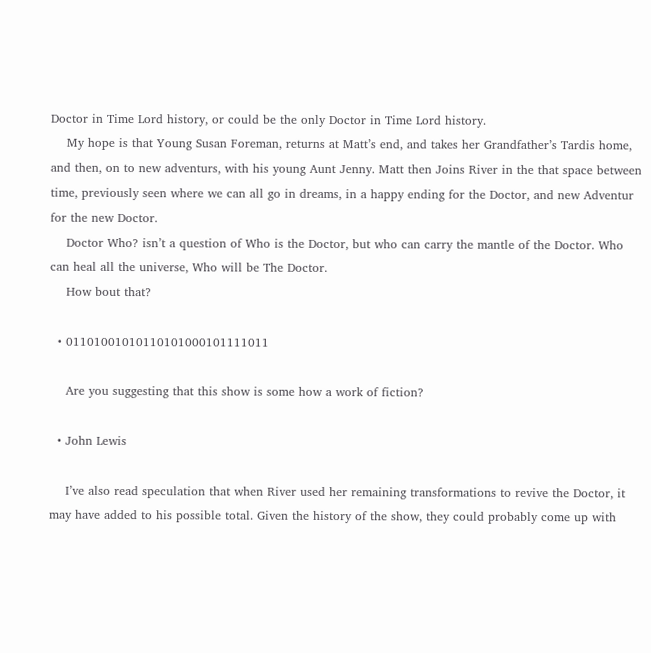Doctor in Time Lord history, or could be the only Doctor in Time Lord history.
    My hope is that Young Susan Foreman, returns at Matt’s end, and takes her Grandfather’s Tardis home, and then, on to new adventurs, with his young Aunt Jenny. Matt then Joins River in the that space between time, previously seen where we can all go in dreams, in a happy ending for the Doctor, and new Adventur for the new Doctor.
    Doctor Who? isn’t a question of Who is the Doctor, but who can carry the mantle of the Doctor. Who can heal all the universe, Who will be The Doctor.
    How bout that?

  • 01101001010110101000101111011

    Are you suggesting that this show is some how a work of fiction?

  • John Lewis

    I’ve also read speculation that when River used her remaining transformations to revive the Doctor, it may have added to his possible total. Given the history of the show, they could probably come up with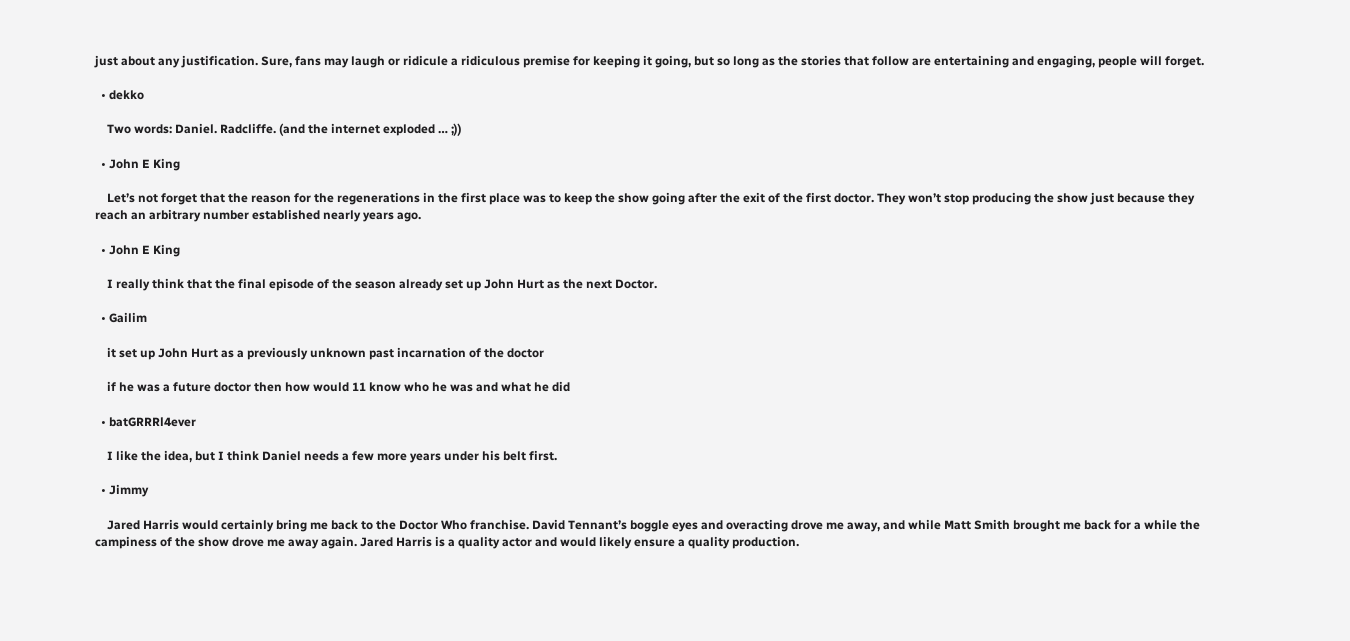just about any justification. Sure, fans may laugh or ridicule a ridiculous premise for keeping it going, but so long as the stories that follow are entertaining and engaging, people will forget.

  • dekko

    Two words: Daniel. Radcliffe. (and the internet exploded … ;))

  • John E King

    Let’s not forget that the reason for the regenerations in the first place was to keep the show going after the exit of the first doctor. They won’t stop producing the show just because they reach an arbitrary number established nearly years ago.

  • John E King

    I really think that the final episode of the season already set up John Hurt as the next Doctor.

  • Gailim

    it set up John Hurt as a previously unknown past incarnation of the doctor

    if he was a future doctor then how would 11 know who he was and what he did

  • batGRRRl4ever

    I like the idea, but I think Daniel needs a few more years under his belt first.

  • Jimmy

    Jared Harris would certainly bring me back to the Doctor Who franchise. David Tennant’s boggle eyes and overacting drove me away, and while Matt Smith brought me back for a while the campiness of the show drove me away again. Jared Harris is a quality actor and would likely ensure a quality production.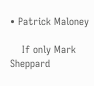• Patrick Maloney

    If only Mark Sheppard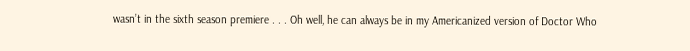wasn’t in the sixth season premiere . . . Oh well, he can always be in my Americanized version of Doctor Who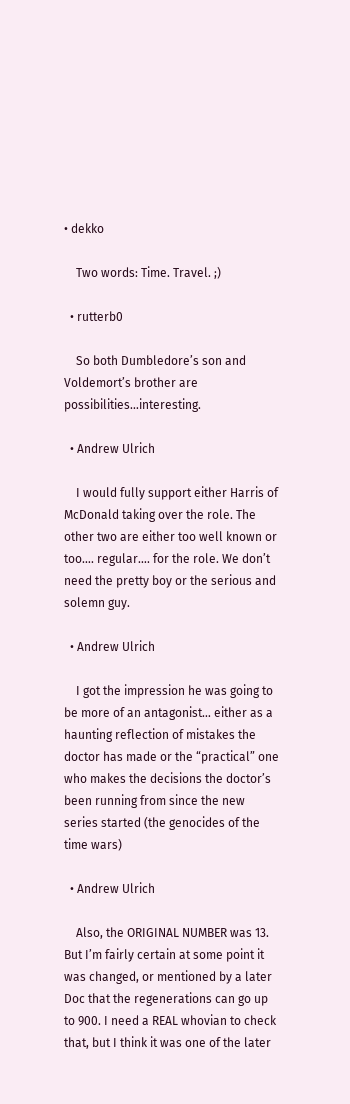• dekko

    Two words: Time. Travel. ;)

  • rutterb0

    So both Dumbledore’s son and Voldemort’s brother are possibilities…interesting.

  • Andrew Ulrich

    I would fully support either Harris of McDonald taking over the role. The other two are either too well known or too…. regular…. for the role. We don’t need the pretty boy or the serious and solemn guy.

  • Andrew Ulrich

    I got the impression he was going to be more of an antagonist… either as a haunting reflection of mistakes the doctor has made or the “practical” one who makes the decisions the doctor’s been running from since the new series started (the genocides of the time wars)

  • Andrew Ulrich

    Also, the ORIGINAL NUMBER was 13. But I’m fairly certain at some point it was changed, or mentioned by a later Doc that the regenerations can go up to 900. I need a REAL whovian to check that, but I think it was one of the later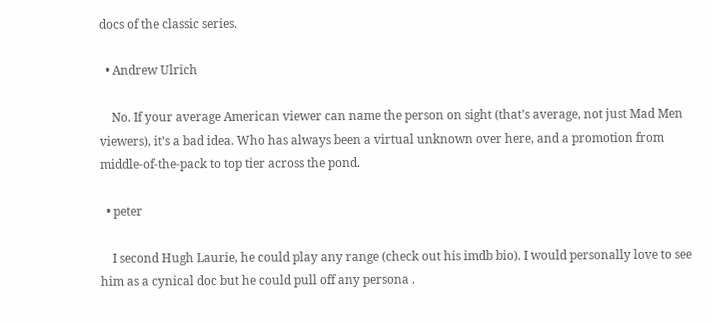docs of the classic series.

  • Andrew Ulrich

    No. If your average American viewer can name the person on sight (that’s average, not just Mad Men viewers), it’s a bad idea. Who has always been a virtual unknown over here, and a promotion from middle-of-the-pack to top tier across the pond.

  • peter

    I second Hugh Laurie, he could play any range (check out his imdb bio). I would personally love to see him as a cynical doc but he could pull off any persona .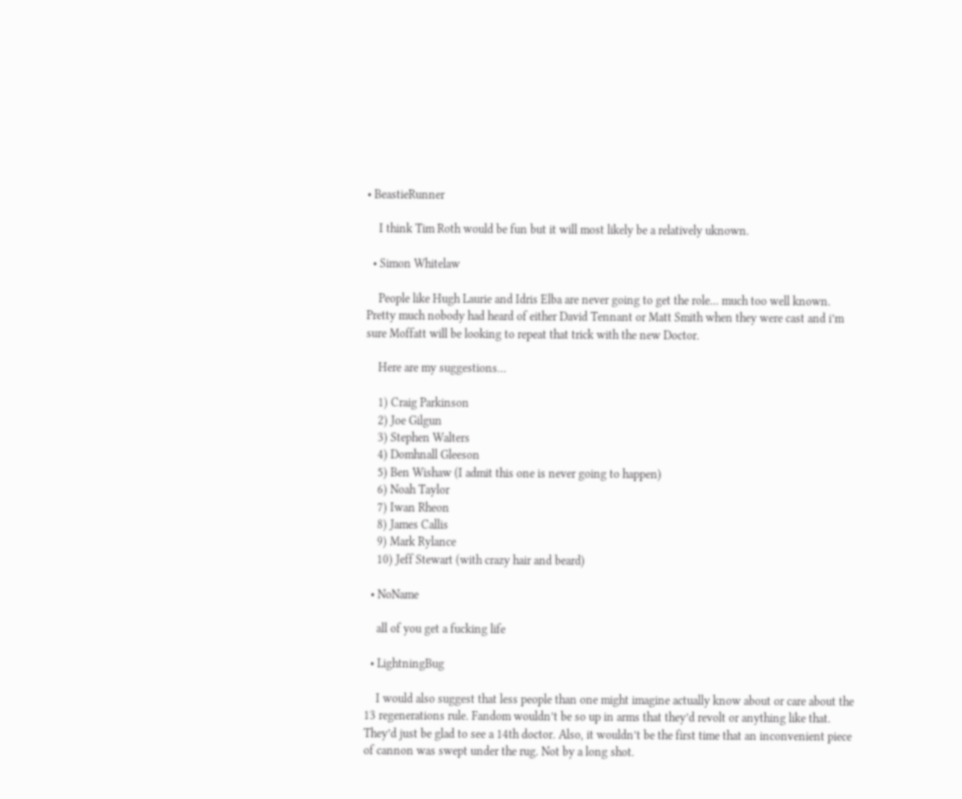• BeastieRunner

    I think Tim Roth would be fun but it will most likely be a relatively uknown.

  • Simon Whitelaw

    People like Hugh Laurie and Idris Elba are never going to get the role… much too well known. Pretty much nobody had heard of either David Tennant or Matt Smith when they were cast and i’m sure Moffatt will be looking to repeat that trick with the new Doctor.

    Here are my suggestions…

    1) Craig Parkinson
    2) Joe Gilgun
    3) Stephen Walters
    4) Domhnall Gleeson
    5) Ben Wishaw (I admit this one is never going to happen)
    6) Noah Taylor
    7) Iwan Rheon
    8) James Callis
    9) Mark Rylance
    10) Jeff Stewart (with crazy hair and beard)

  • NoName

    all of you get a fucking life

  • LightningBug

    I would also suggest that less people than one might imagine actually know about or care about the 13 regenerations rule. Fandom wouldn’t be so up in arms that they’d revolt or anything like that. They’d just be glad to see a 14th doctor. Also, it wouldn’t be the first time that an inconvenient piece of cannon was swept under the rug. Not by a long shot.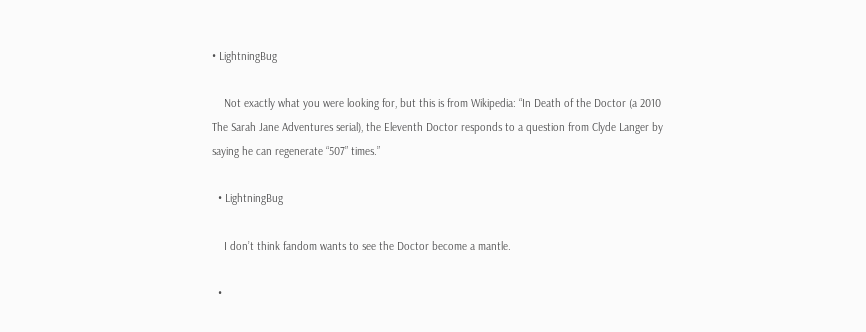• LightningBug

    Not exactly what you were looking for, but this is from Wikipedia: “In Death of the Doctor (a 2010 The Sarah Jane Adventures serial), the Eleventh Doctor responds to a question from Clyde Langer by saying he can regenerate “507” times.”

  • LightningBug

    I don’t think fandom wants to see the Doctor become a mantle.

  •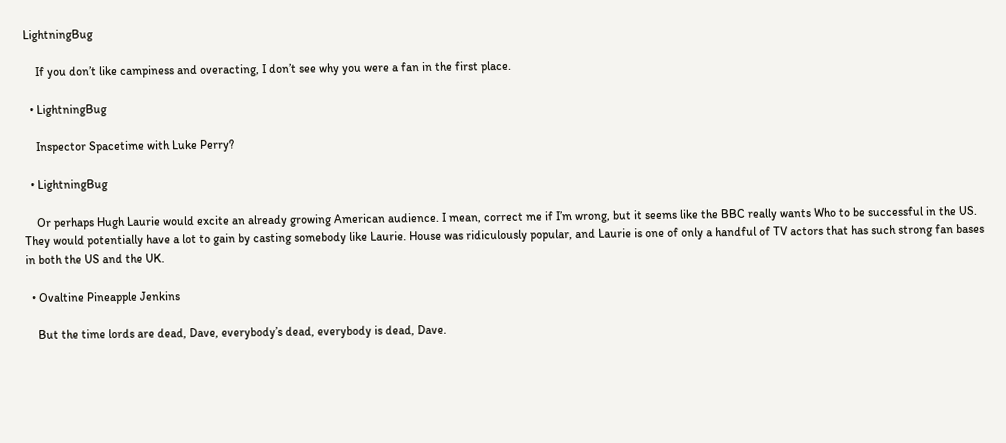LightningBug

    If you don’t like campiness and overacting, I don’t see why you were a fan in the first place.

  • LightningBug

    Inspector Spacetime with Luke Perry?

  • LightningBug

    Or perhaps Hugh Laurie would excite an already growing American audience. I mean, correct me if I’m wrong, but it seems like the BBC really wants Who to be successful in the US. They would potentially have a lot to gain by casting somebody like Laurie. House was ridiculously popular, and Laurie is one of only a handful of TV actors that has such strong fan bases in both the US and the UK.

  • Ovaltine Pineapple Jenkins

    But the time lords are dead, Dave, everybody’s dead, everybody is dead, Dave.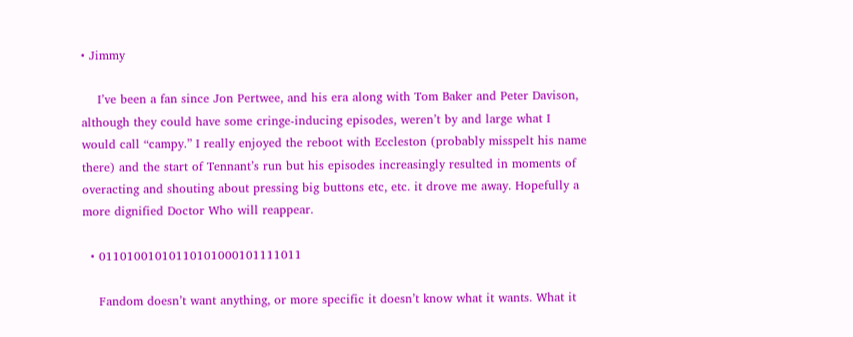• Jimmy

    I’ve been a fan since Jon Pertwee, and his era along with Tom Baker and Peter Davison, although they could have some cringe-inducing episodes, weren’t by and large what I would call “campy.” I really enjoyed the reboot with Eccleston (probably misspelt his name there) and the start of Tennant’s run but his episodes increasingly resulted in moments of overacting and shouting about pressing big buttons etc, etc. it drove me away. Hopefully a more dignified Doctor Who will reappear.

  • 01101001010110101000101111011

    Fandom doesn’t want anything, or more specific it doesn’t know what it wants. What it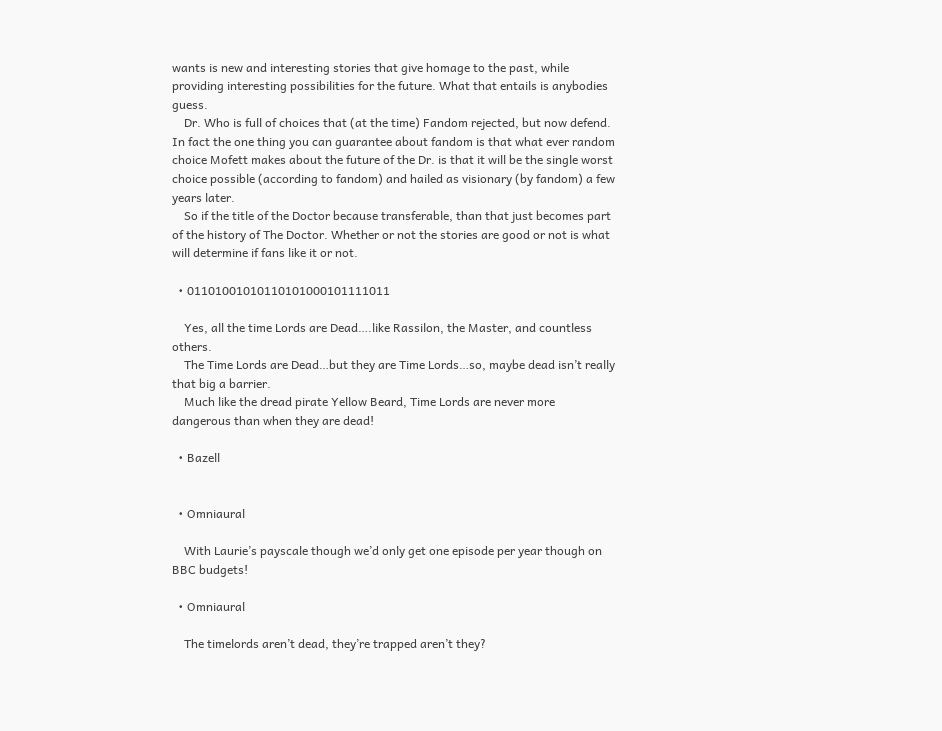wants is new and interesting stories that give homage to the past, while providing interesting possibilities for the future. What that entails is anybodies guess.
    Dr. Who is full of choices that (at the time) Fandom rejected, but now defend. In fact the one thing you can guarantee about fandom is that what ever random choice Mofett makes about the future of the Dr. is that it will be the single worst choice possible (according to fandom) and hailed as visionary (by fandom) a few years later.
    So if the title of the Doctor because transferable, than that just becomes part of the history of The Doctor. Whether or not the stories are good or not is what will determine if fans like it or not.

  • 01101001010110101000101111011

    Yes, all the time Lords are Dead….like Rassilon, the Master, and countless others.
    The Time Lords are Dead…but they are Time Lords…so, maybe dead isn’t really that big a barrier.
    Much like the dread pirate Yellow Beard, Time Lords are never more dangerous than when they are dead!

  • Bazell


  • Omniaural

    With Laurie’s payscale though we’d only get one episode per year though on BBC budgets!

  • Omniaural

    The timelords aren’t dead, they’re trapped aren’t they?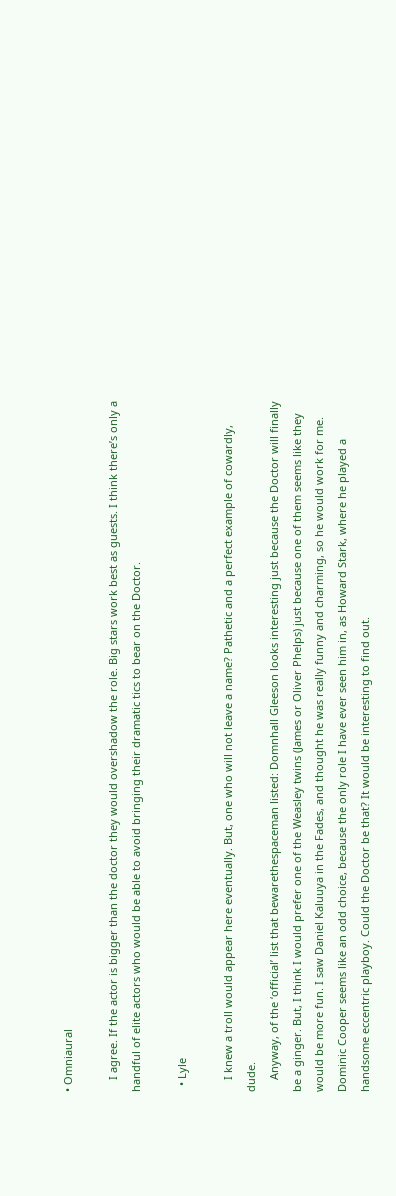• Omniaural

    I agree. If the actor is bigger than the doctor they would overshadow the role. Big stars work best as guests. I think there’s only a handful of elite actors who would be able to avoid bringing their dramatic tics to bear on the Doctor.

  • Lyle

    I knew a troll would appear here eventually. But, one who will not leave a name? Pathetic and a perfect example of cowardly, dude.
    Anyway, of the ‘official’ list that bewarethespaceman listed: Domnhall Gleeson looks interesting just because the Doctor will finally be a ginger. But, I think I would prefer one of the Weasley twins (James or Oliver Phelps) just because one of them seems like they would be more fun. I saw Daniel Kaluuya in the Fades, and thought he was really funny and charming, so he would work for me. Dominic Cooper seems like an odd choice, because the only role I have ever seen him in, as Howard Stark, where he played a handsome eccentric playboy. Could the Doctor be that? It would be interesting to find out.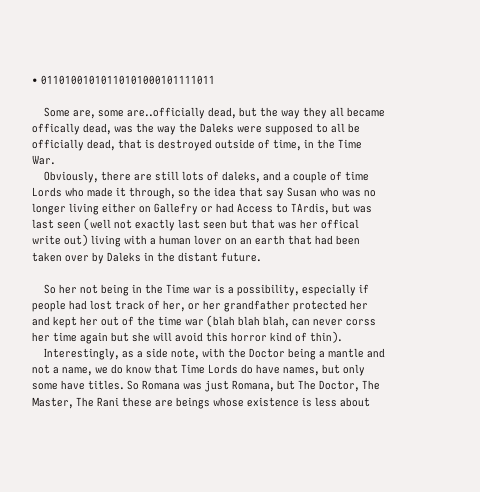• 01101001010110101000101111011

    Some are, some are..officially dead, but the way they all became offically dead, was the way the Daleks were supposed to all be officially dead, that is destroyed outside of time, in the Time War.
    Obviously, there are still lots of daleks, and a couple of time Lords who made it through, so the idea that say Susan who was no longer living either on Gallefry or had Access to TArdis, but was last seen (well not exactly last seen but that was her offical write out) living with a human lover on an earth that had been taken over by Daleks in the distant future.

    So her not being in the Time war is a possibility, especially if people had lost track of her, or her grandfather protected her and kept her out of the time war (blah blah blah, can never corss her time again but she will avoid this horror kind of thin).
    Interestingly, as a side note, with the Doctor being a mantle and not a name, we do know that Time Lords do have names, but only some have titles. So Romana was just Romana, but The Doctor, The Master, The Rani these are beings whose existence is less about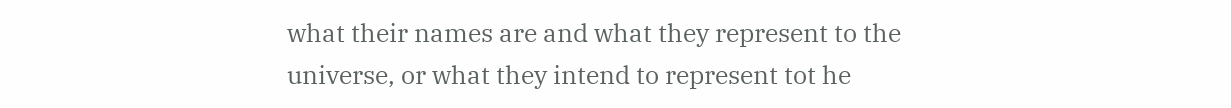what their names are and what they represent to the universe, or what they intend to represent tot he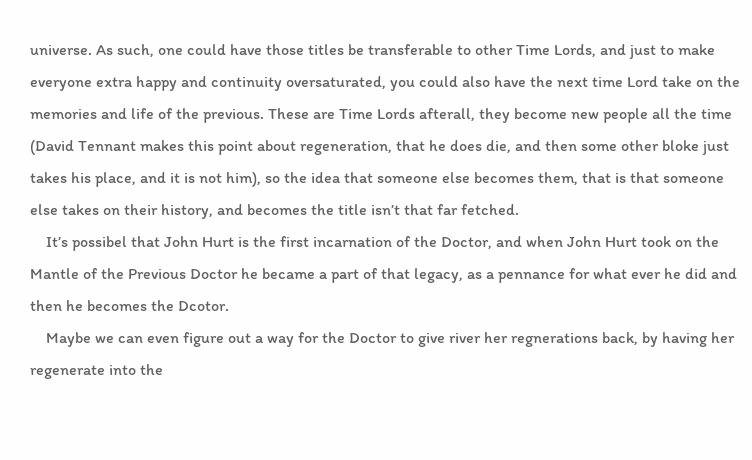universe. As such, one could have those titles be transferable to other Time Lords, and just to make everyone extra happy and continuity oversaturated, you could also have the next time Lord take on the memories and life of the previous. These are Time Lords afterall, they become new people all the time (David Tennant makes this point about regeneration, that he does die, and then some other bloke just takes his place, and it is not him), so the idea that someone else becomes them, that is that someone else takes on their history, and becomes the title isn’t that far fetched.
    It’s possibel that John Hurt is the first incarnation of the Doctor, and when John Hurt took on the Mantle of the Previous Doctor he became a part of that legacy, as a pennance for what ever he did and then he becomes the Dcotor.
    Maybe we can even figure out a way for the Doctor to give river her regnerations back, by having her regenerate into the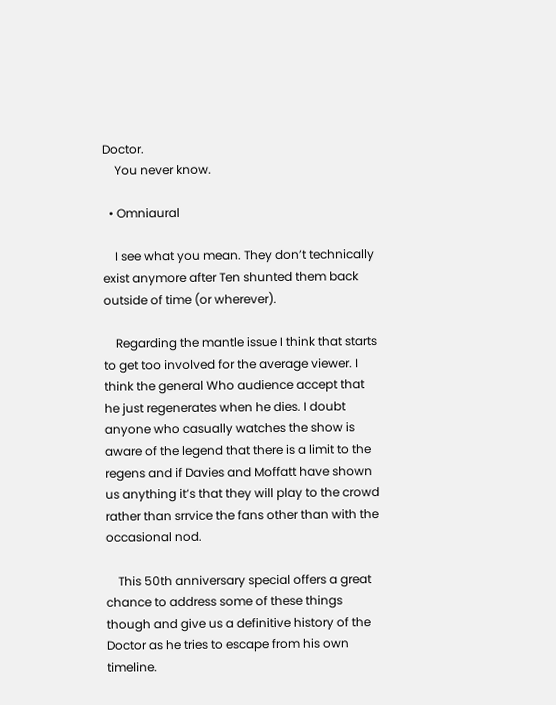Doctor.
    You never know.

  • Omniaural

    I see what you mean. They don’t technically exist anymore after Ten shunted them back outside of time (or wherever).

    Regarding the mantle issue I think that starts to get too involved for the average viewer. I think the general Who audience accept that he just regenerates when he dies. I doubt anyone who casually watches the show is aware of the legend that there is a limit to the regens and if Davies and Moffatt have shown us anything it’s that they will play to the crowd rather than srrvice the fans other than with the occasional nod.

    This 50th anniversary special offers a great chance to address some of these things though and give us a definitive history of the Doctor as he tries to escape from his own timeline.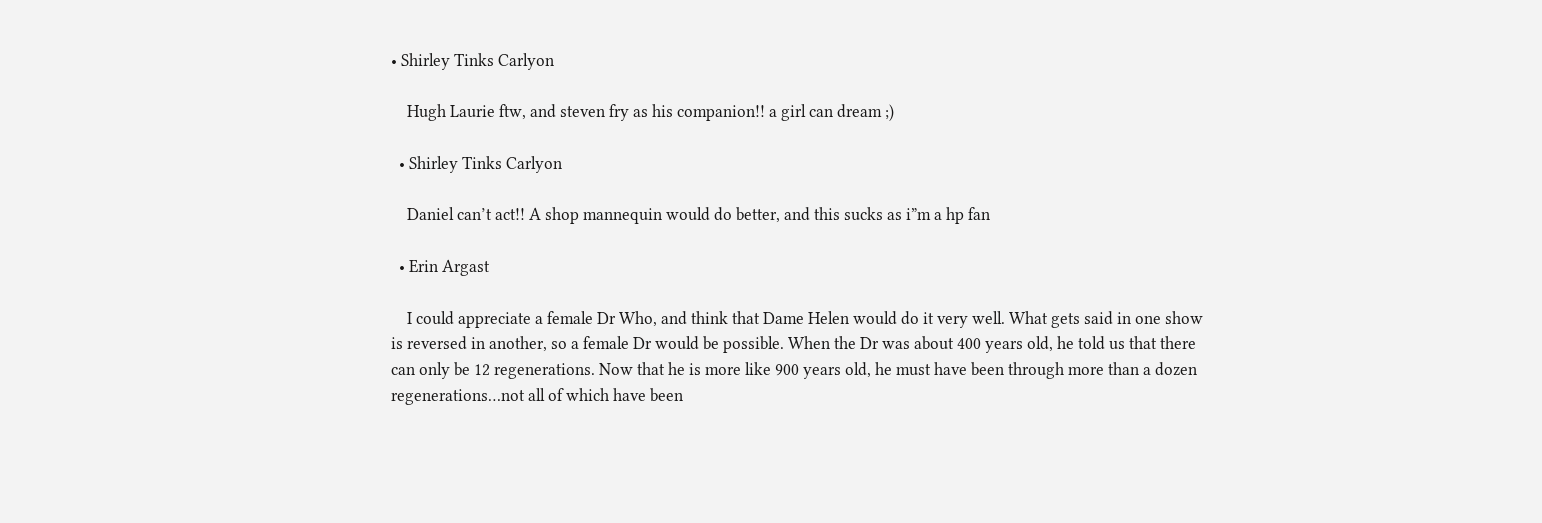• Shirley Tinks Carlyon

    Hugh Laurie ftw, and steven fry as his companion!! a girl can dream ;)

  • Shirley Tinks Carlyon

    Daniel can’t act!! A shop mannequin would do better, and this sucks as i”m a hp fan

  • Erin Argast

    I could appreciate a female Dr Who, and think that Dame Helen would do it very well. What gets said in one show is reversed in another, so a female Dr would be possible. When the Dr was about 400 years old, he told us that there can only be 12 regenerations. Now that he is more like 900 years old, he must have been through more than a dozen regenerations…not all of which have been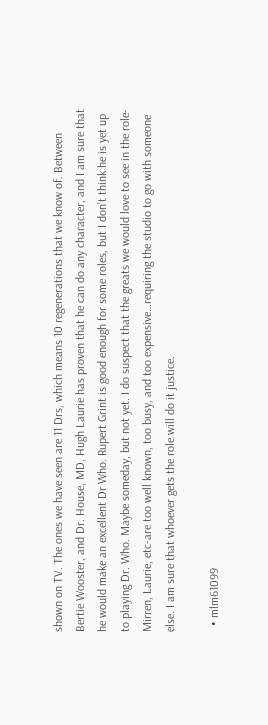shown on TV. The ones we have seen are 11 Drs, which means 10 regenerations that we know of. Between Bertie Wooster, and Dr. House, MD, Hugh Laurie has proven that he can do any character, and I am sure that he would make an excellent Dr Who. Rupert Grint is good enough for some roles, but I don’t think he is yet up to playing Dr. Who. Maybe someday, but not yet. I do suspect that the greats we would love to see in the role-Mirren, Laurie, etc-are too well known, too busy, and too expensive…requiring the studio to go with someone else. I am sure that whoever gets the role will do it justice.

  • mlm61099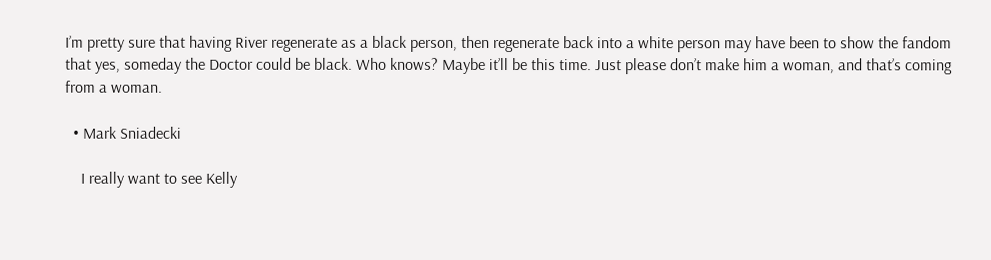I’m pretty sure that having River regenerate as a black person, then regenerate back into a white person may have been to show the fandom that yes, someday the Doctor could be black. Who knows? Maybe it’ll be this time. Just please don’t make him a woman, and that’s coming from a woman.

  • Mark Sniadecki

    I really want to see Kelly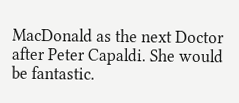MacDonald as the next Doctor after Peter Capaldi. She would be fantastic.